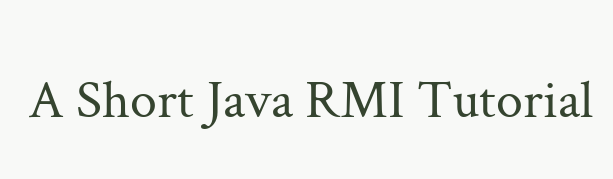A Short Java RMI Tutorial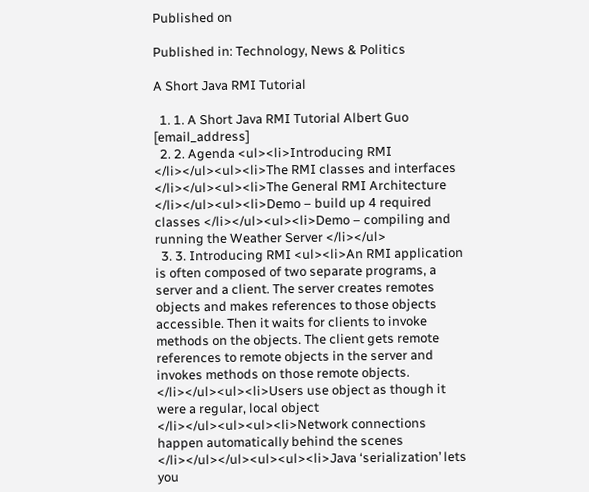Published on

Published in: Technology, News & Politics

A Short Java RMI Tutorial

  1. 1. A Short Java RMI Tutorial Albert Guo [email_address]
  2. 2. Agenda <ul><li>Introducing RMI </li></ul><ul><li>The RMI classes and interfaces </li></ul><ul><li>The General RMI Architecture </li></ul><ul><li>Demo – build up 4 required classes </li></ul><ul><li>Demo – compiling and running the Weather Server </li></ul>
  3. 3. Introducing RMI <ul><li>An RMI application is often composed of two separate programs, a server and a client. The server creates remotes objects and makes references to those objects accessible. Then it waits for clients to invoke methods on the objects. The client gets remote references to remote objects in the server and invokes methods on those remote objects. </li></ul><ul><li>Users use object as though it were a regular, local object </li></ul><ul><ul><li>Network connections happen automatically behind the scenes </li></ul></ul><ul><ul><li>Java ‘serialization’ lets you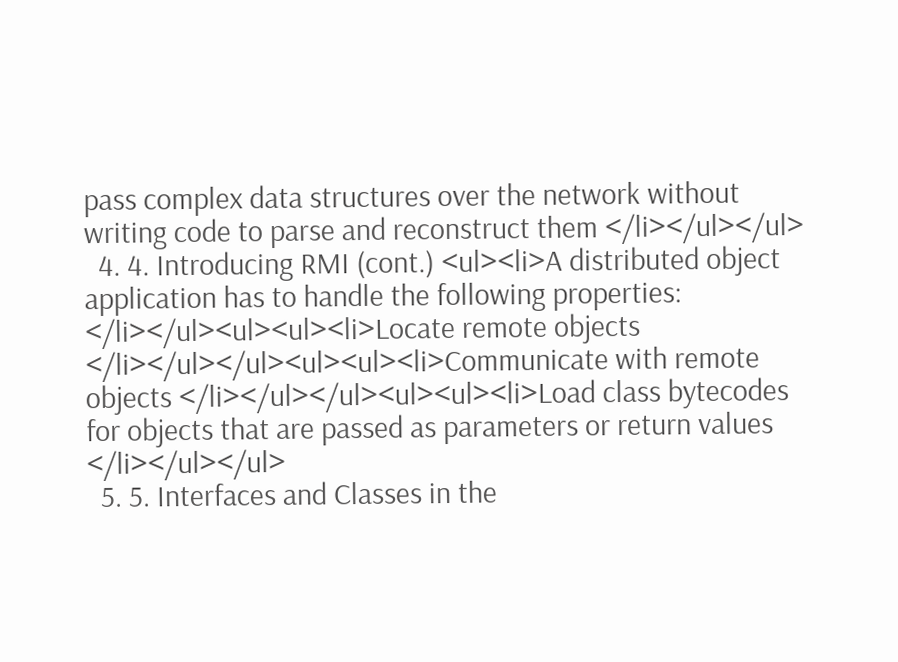pass complex data structures over the network without writing code to parse and reconstruct them </li></ul></ul>
  4. 4. Introducing RMI (cont.) <ul><li>A distributed object application has to handle the following properties: </li></ul><ul><ul><li>Locate remote objects </li></ul></ul><ul><ul><li>Communicate with remote objects </li></ul></ul><ul><ul><li>Load class bytecodes for objects that are passed as parameters or return values </li></ul></ul>
  5. 5. Interfaces and Classes in the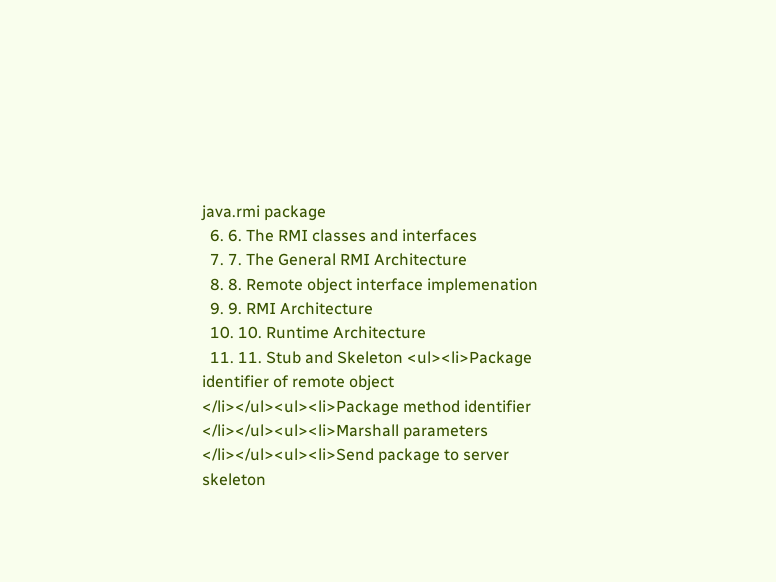java.rmi package
  6. 6. The RMI classes and interfaces
  7. 7. The General RMI Architecture
  8. 8. Remote object interface implemenation
  9. 9. RMI Architecture
  10. 10. Runtime Architecture
  11. 11. Stub and Skeleton <ul><li>Package identifier of remote object </li></ul><ul><li>Package method identifier </li></ul><ul><li>Marshall parameters </li></ul><ul><li>Send package to server skeleton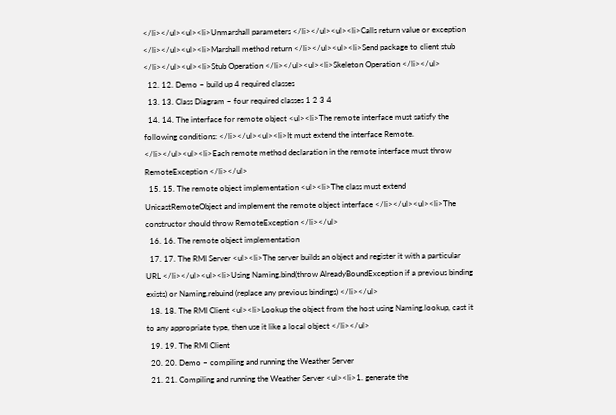</li></ul><ul><li>Unmarshall parameters </li></ul><ul><li>Calls return value or exception </li></ul><ul><li>Marshall method return </li></ul><ul><li>Send package to client stub </li></ul><ul><li>Stub Operation </li></ul><ul><li>Skeleton Operation </li></ul>
  12. 12. Demo – build up 4 required classes
  13. 13. Class Diagram – four required classes 1 2 3 4
  14. 14. The interface for remote object <ul><li>The remote interface must satisfy the following conditions: </li></ul><ul><li>It must extend the interface Remote. </li></ul><ul><li>Each remote method declaration in the remote interface must throw RemoteException </li></ul>
  15. 15. The remote object implementation <ul><li>The class must extend UnicastRemoteObject and implement the remote object interface </li></ul><ul><li>The constructor should throw RemoteException </li></ul>
  16. 16. The remote object implementation
  17. 17. The RMI Server <ul><li>The server builds an object and register it with a particular URL </li></ul><ul><li>Using Naming.bind(throw AlreadyBoundException if a previous binding exists) or Naming.rebuind (replace any previous bindings) </li></ul>
  18. 18. The RMI Client <ul><li>Lookup the object from the host using Naming.lookup, cast it to any appropriate type, then use it like a local object </li></ul>
  19. 19. The RMI Client
  20. 20. Demo – compiling and running the Weather Server
  21. 21. Compiling and running the Weather Server <ul><li>1. generate the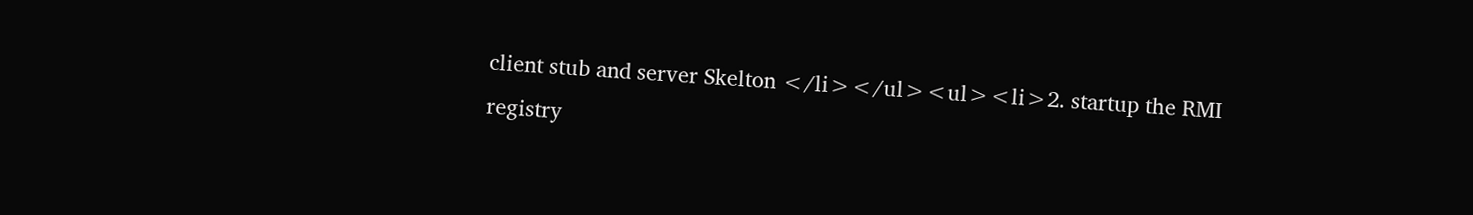client stub and server Skelton </li></ul><ul><li>2. startup the RMI registry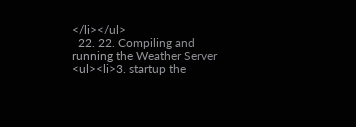</li></ul>
  22. 22. Compiling and running the Weather Server <ul><li>3. startup the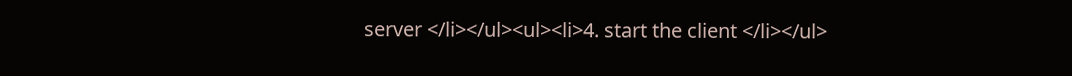server </li></ul><ul><li>4. start the client </li></ul>